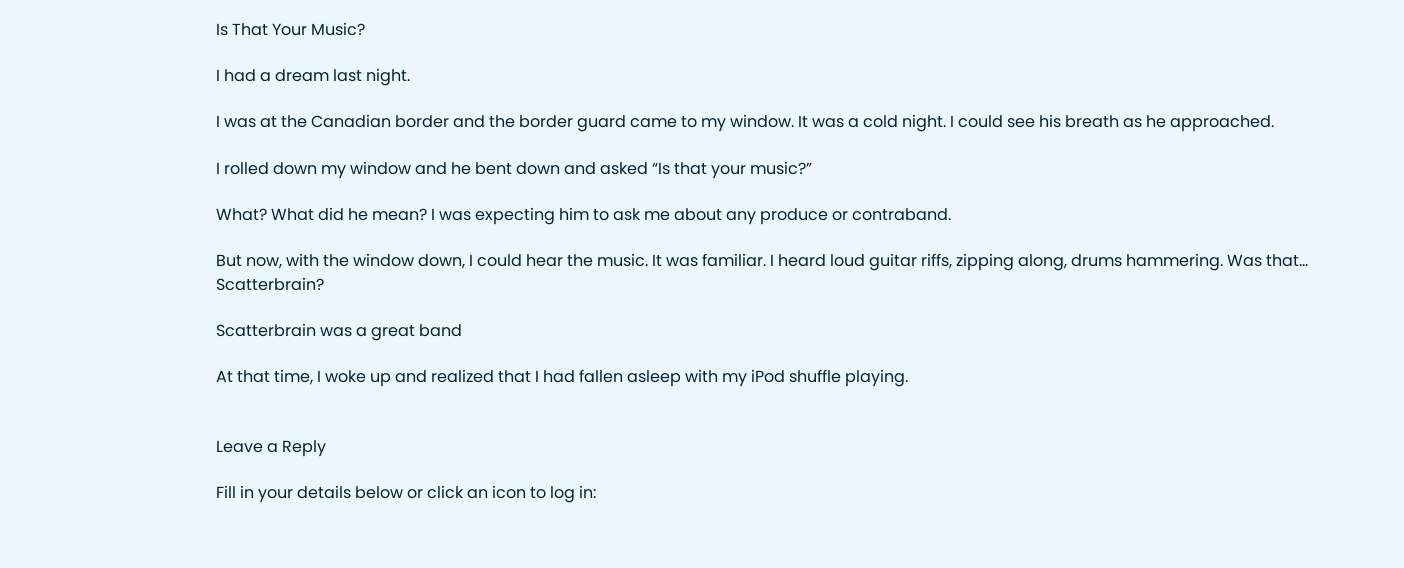Is That Your Music?

I had a dream last night.

I was at the Canadian border and the border guard came to my window. It was a cold night. I could see his breath as he approached.

I rolled down my window and he bent down and asked “Is that your music?”

What? What did he mean? I was expecting him to ask me about any produce or contraband.

But now, with the window down, I could hear the music. It was familiar. I heard loud guitar riffs, zipping along, drums hammering. Was that… Scatterbrain?

Scatterbrain was a great band

At that time, I woke up and realized that I had fallen asleep with my iPod shuffle playing.


Leave a Reply

Fill in your details below or click an icon to log in: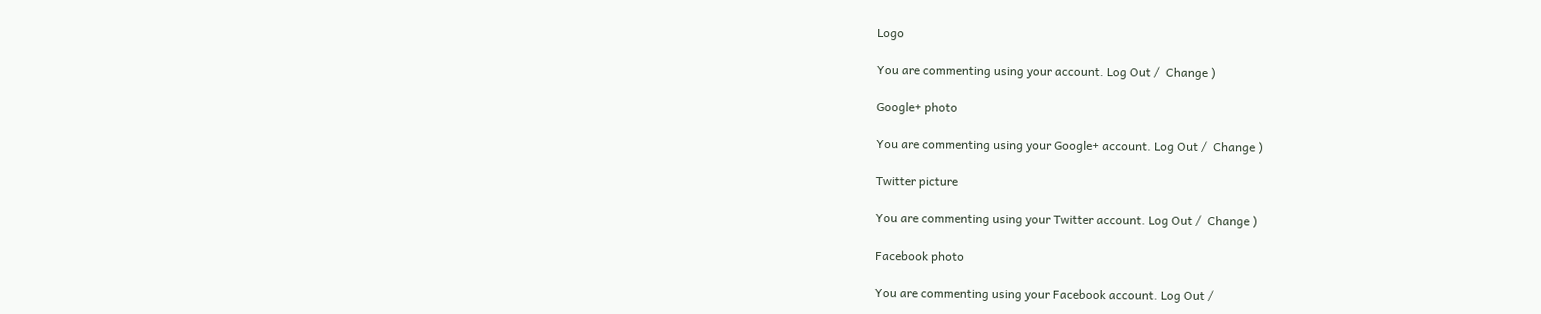Logo

You are commenting using your account. Log Out /  Change )

Google+ photo

You are commenting using your Google+ account. Log Out /  Change )

Twitter picture

You are commenting using your Twitter account. Log Out /  Change )

Facebook photo

You are commenting using your Facebook account. Log Out /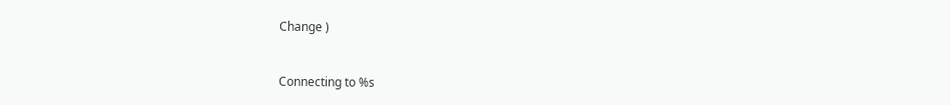Change )


Connecting to %s